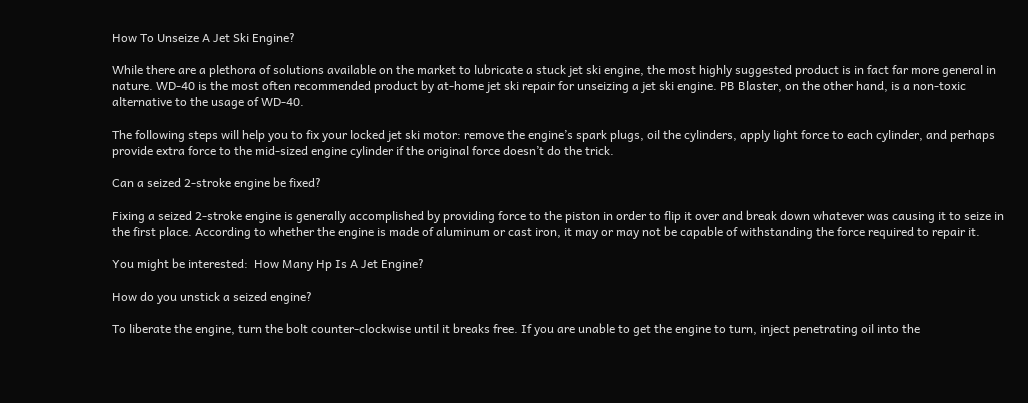How To Unseize A Jet Ski Engine?

While there are a plethora of solutions available on the market to lubricate a stuck jet ski engine, the most highly suggested product is in fact far more general in nature. WD-40 is the most often recommended product by at-home jet ski repair for unseizing a jet ski engine. PB Blaster, on the other hand, is a non-toxic alternative to the usage of WD-40.

The following steps will help you to fix your locked jet ski motor: remove the engine’s spark plugs, oil the cylinders, apply light force to each cylinder, and perhaps provide extra force to the mid-sized engine cylinder if the original force doesn’t do the trick.

Can a seized 2-stroke engine be fixed?

Fixing a seized 2-stroke engine is generally accomplished by providing force to the piston in order to flip it over and break down whatever was causing it to seize in the first place. According to whether the engine is made of aluminum or cast iron, it may or may not be capable of withstanding the force required to repair it.

You might be interested:  How Many Hp Is A Jet Engine?

How do you unstick a seized engine?

To liberate the engine, turn the bolt counter-clockwise until it breaks free. If you are unable to get the engine to turn, inject penetrating oil into the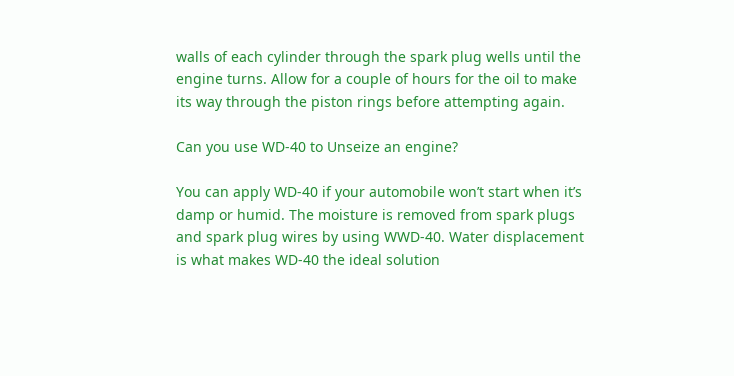walls of each cylinder through the spark plug wells until the engine turns. Allow for a couple of hours for the oil to make its way through the piston rings before attempting again.

Can you use WD-40 to Unseize an engine?

You can apply WD-40 if your automobile won’t start when it’s damp or humid. The moisture is removed from spark plugs and spark plug wires by using WWD-40. Water displacement is what makes WD-40 the ideal solution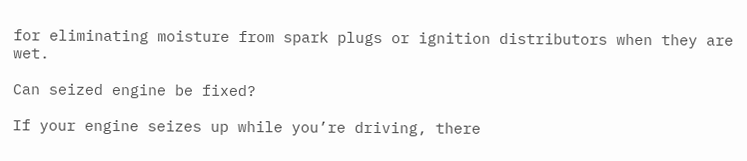for eliminating moisture from spark plugs or ignition distributors when they are wet.

Can seized engine be fixed?

If your engine seizes up while you’re driving, there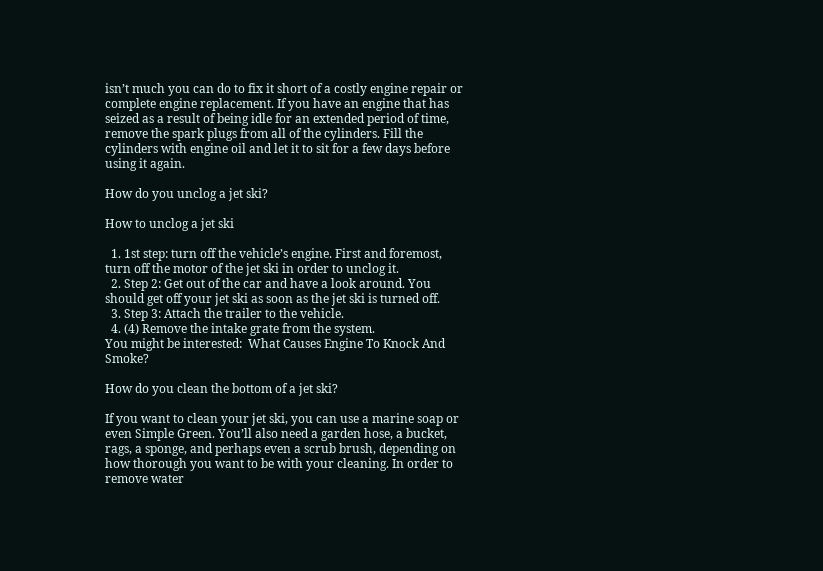isn’t much you can do to fix it short of a costly engine repair or complete engine replacement. If you have an engine that has seized as a result of being idle for an extended period of time, remove the spark plugs from all of the cylinders. Fill the cylinders with engine oil and let it to sit for a few days before using it again.

How do you unclog a jet ski?

How to unclog a jet ski

  1. 1st step: turn off the vehicle’s engine. First and foremost, turn off the motor of the jet ski in order to unclog it.
  2. Step 2: Get out of the car and have a look around. You should get off your jet ski as soon as the jet ski is turned off.
  3. Step 3: Attach the trailer to the vehicle.
  4. (4) Remove the intake grate from the system.
You might be interested:  What Causes Engine To Knock And Smoke?

How do you clean the bottom of a jet ski?

If you want to clean your jet ski, you can use a marine soap or even Simple Green. You’ll also need a garden hose, a bucket, rags, a sponge, and perhaps even a scrub brush, depending on how thorough you want to be with your cleaning. In order to remove water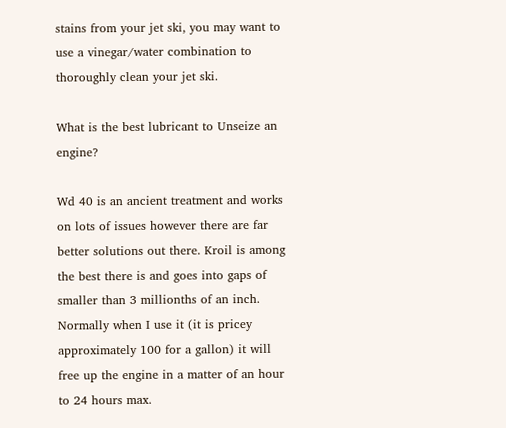stains from your jet ski, you may want to use a vinegar/water combination to thoroughly clean your jet ski.

What is the best lubricant to Unseize an engine?

Wd 40 is an ancient treatment and works on lots of issues however there are far better solutions out there. Kroil is among the best there is and goes into gaps of smaller than 3 millionths of an inch. Normally when I use it (it is pricey approximately 100 for a gallon) it will free up the engine in a matter of an hour to 24 hours max.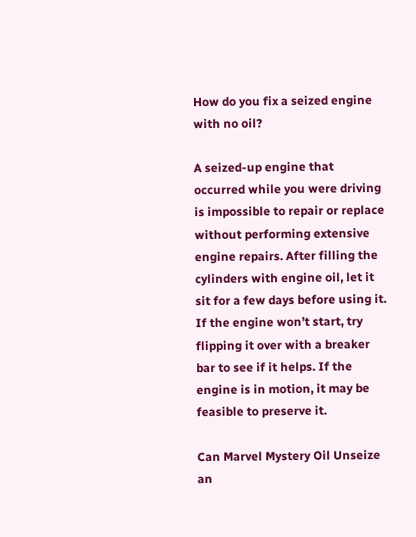How do you fix a seized engine with no oil?

A seized-up engine that occurred while you were driving is impossible to repair or replace without performing extensive engine repairs. After filling the cylinders with engine oil, let it sit for a few days before using it. If the engine won’t start, try flipping it over with a breaker bar to see if it helps. If the engine is in motion, it may be feasible to preserve it.

Can Marvel Mystery Oil Unseize an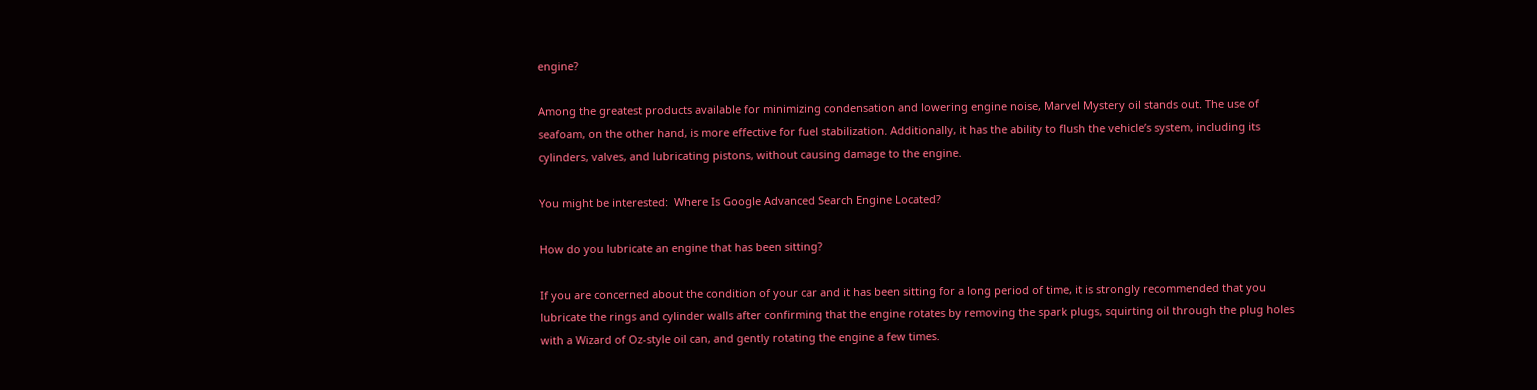engine?

Among the greatest products available for minimizing condensation and lowering engine noise, Marvel Mystery oil stands out. The use of seafoam, on the other hand, is more effective for fuel stabilization. Additionally, it has the ability to flush the vehicle’s system, including its cylinders, valves, and lubricating pistons, without causing damage to the engine.

You might be interested:  Where Is Google Advanced Search Engine Located?

How do you lubricate an engine that has been sitting?

If you are concerned about the condition of your car and it has been sitting for a long period of time, it is strongly recommended that you lubricate the rings and cylinder walls after confirming that the engine rotates by removing the spark plugs, squirting oil through the plug holes with a Wizard of Oz-style oil can, and gently rotating the engine a few times.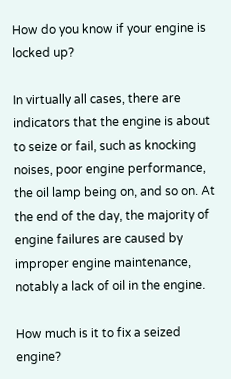How do you know if your engine is locked up?

In virtually all cases, there are indicators that the engine is about to seize or fail, such as knocking noises, poor engine performance, the oil lamp being on, and so on. At the end of the day, the majority of engine failures are caused by improper engine maintenance, notably a lack of oil in the engine.

How much is it to fix a seized engine?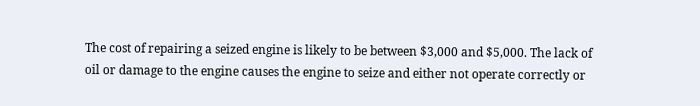The cost of repairing a seized engine is likely to be between $3,000 and $5,000. The lack of oil or damage to the engine causes the engine to seize and either not operate correctly or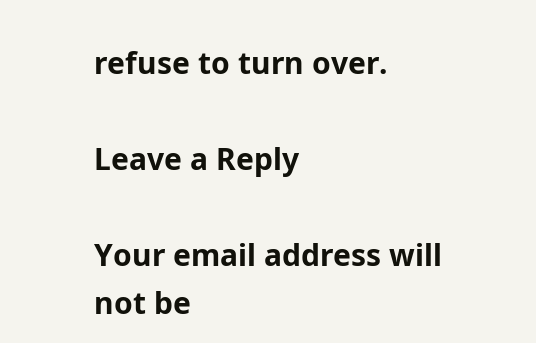refuse to turn over.

Leave a Reply

Your email address will not be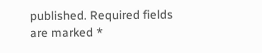published. Required fields are marked *